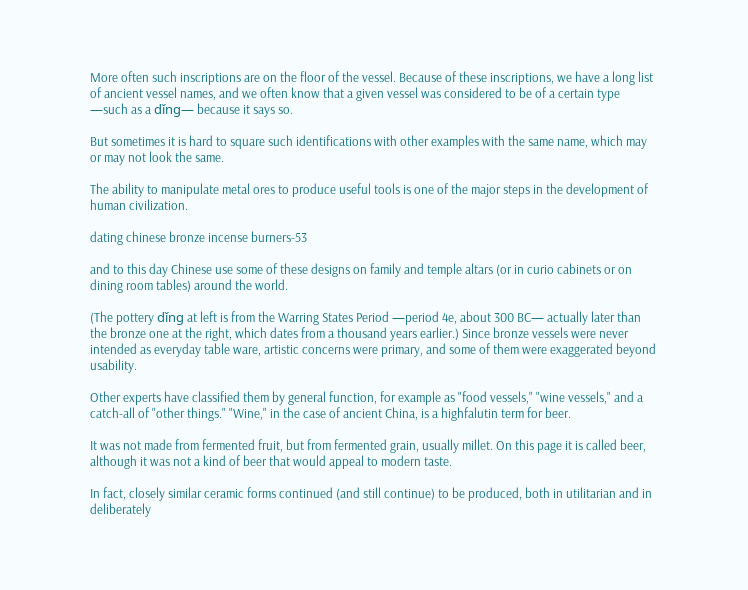More often such inscriptions are on the floor of the vessel. Because of these inscriptions, we have a long list of ancient vessel names, and we often know that a given vessel was considered to be of a certain type —such as a dǐng— because it says so.

But sometimes it is hard to square such identifications with other examples with the same name, which may or may not look the same.

The ability to manipulate metal ores to produce useful tools is one of the major steps in the development of human civilization.

dating chinese bronze incense burners-53

and to this day Chinese use some of these designs on family and temple altars (or in curio cabinets or on dining room tables) around the world.

(The pottery dǐng at left is from the Warring States Period —period 4e, about 300 BC— actually later than the bronze one at the right, which dates from a thousand years earlier.) Since bronze vessels were never intended as everyday table ware, artistic concerns were primary, and some of them were exaggerated beyond usability.

Other experts have classified them by general function, for example as "food vessels," "wine vessels," and a catch-all of "other things." "Wine," in the case of ancient China, is a highfalutin term for beer.

It was not made from fermented fruit, but from fermented grain, usually millet. On this page it is called beer, although it was not a kind of beer that would appeal to modern taste.

In fact, closely similar ceramic forms continued (and still continue) to be produced, both in utilitarian and in deliberately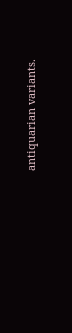antiquarian variants.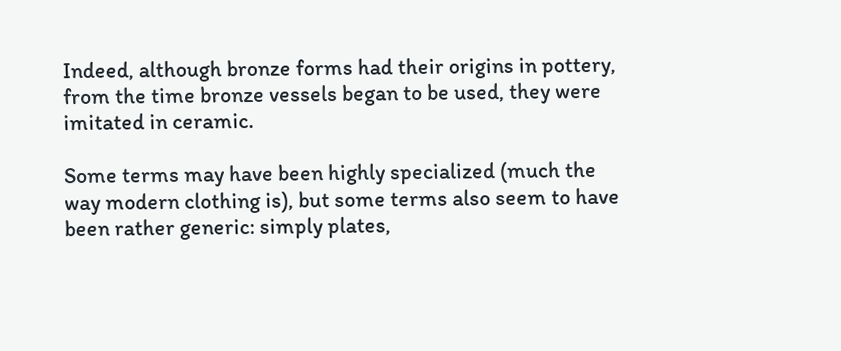Indeed, although bronze forms had their origins in pottery, from the time bronze vessels began to be used, they were imitated in ceramic.

Some terms may have been highly specialized (much the way modern clothing is), but some terms also seem to have been rather generic: simply plates,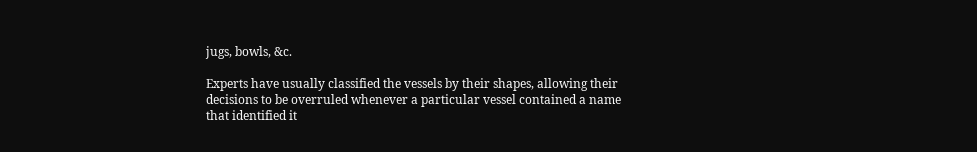jugs, bowls, &c.

Experts have usually classified the vessels by their shapes, allowing their decisions to be overruled whenever a particular vessel contained a name that identified it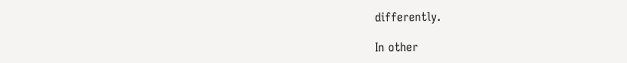differently.

In other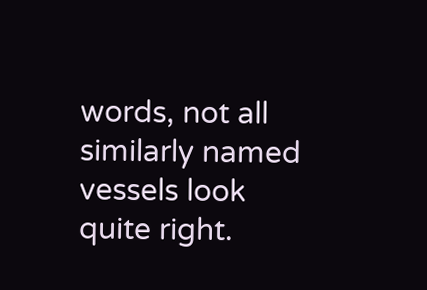words, not all similarly named vessels look quite right.